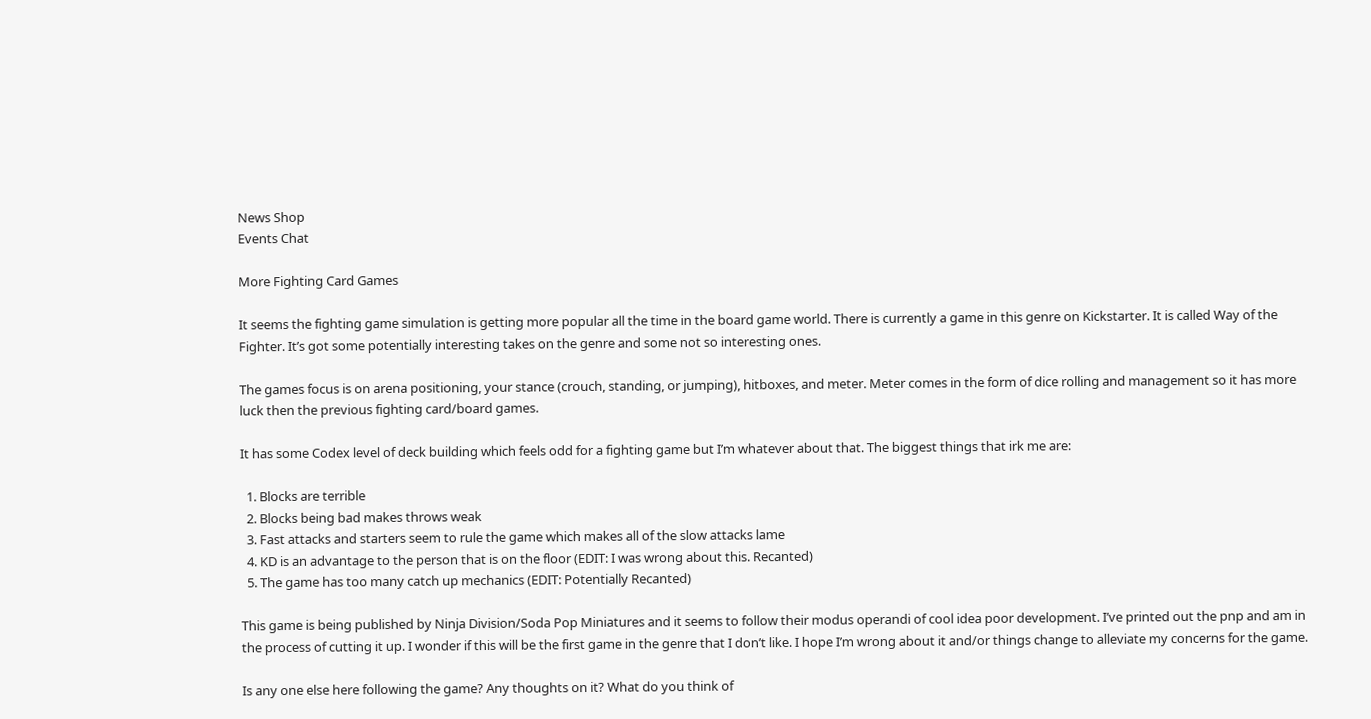News Shop
Events Chat

More Fighting Card Games

It seems the fighting game simulation is getting more popular all the time in the board game world. There is currently a game in this genre on Kickstarter. It is called Way of the Fighter. It’s got some potentially interesting takes on the genre and some not so interesting ones.

The games focus is on arena positioning, your stance (crouch, standing, or jumping), hitboxes, and meter. Meter comes in the form of dice rolling and management so it has more luck then the previous fighting card/board games.

It has some Codex level of deck building which feels odd for a fighting game but I’m whatever about that. The biggest things that irk me are:

  1. Blocks are terrible
  2. Blocks being bad makes throws weak
  3. Fast attacks and starters seem to rule the game which makes all of the slow attacks lame
  4. KD is an advantage to the person that is on the floor (EDIT: I was wrong about this. Recanted)
  5. The game has too many catch up mechanics (EDIT: Potentially Recanted)

This game is being published by Ninja Division/Soda Pop Miniatures and it seems to follow their modus operandi of cool idea poor development. I’ve printed out the pnp and am in the process of cutting it up. I wonder if this will be the first game in the genre that I don’t like. I hope I’m wrong about it and/or things change to alleviate my concerns for the game.

Is any one else here following the game? Any thoughts on it? What do you think of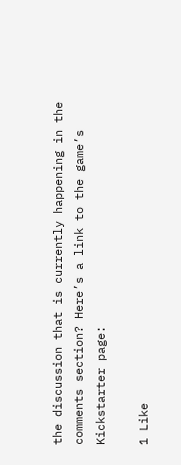the discussion that is currently happening in the comments section? Here’s a link to the game’s Kickstarter page:

1 Like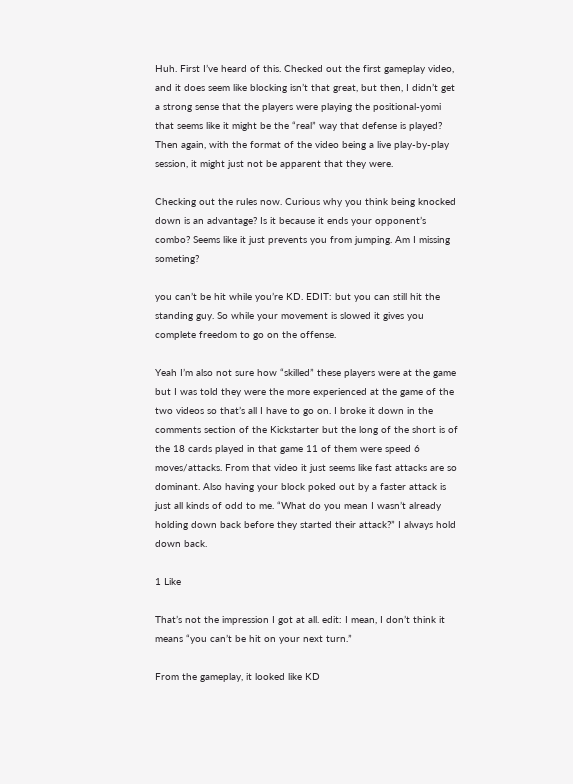Huh. First I’ve heard of this. Checked out the first gameplay video, and it does seem like blocking isn’t that great, but then, I didn’t get a strong sense that the players were playing the positional-yomi that seems like it might be the “real” way that defense is played? Then again, with the format of the video being a live play-by-play session, it might just not be apparent that they were.

Checking out the rules now. Curious why you think being knocked down is an advantage? Is it because it ends your opponent’s combo? Seems like it just prevents you from jumping. Am I missing someting?

you can’t be hit while you’re KD. EDIT: but you can still hit the standing guy. So while your movement is slowed it gives you complete freedom to go on the offense.

Yeah I’m also not sure how “skilled” these players were at the game but I was told they were the more experienced at the game of the two videos so that’s all I have to go on. I broke it down in the comments section of the Kickstarter but the long of the short is of the 18 cards played in that game 11 of them were speed 6 moves/attacks. From that video it just seems like fast attacks are so dominant. Also having your block poked out by a faster attack is just all kinds of odd to me. “What do you mean I wasn’t already holding down back before they started their attack?” I always hold down back.

1 Like

That’s not the impression I got at all. edit: I mean, I don’t think it means “you can’t be hit on your next turn.”

From the gameplay, it looked like KD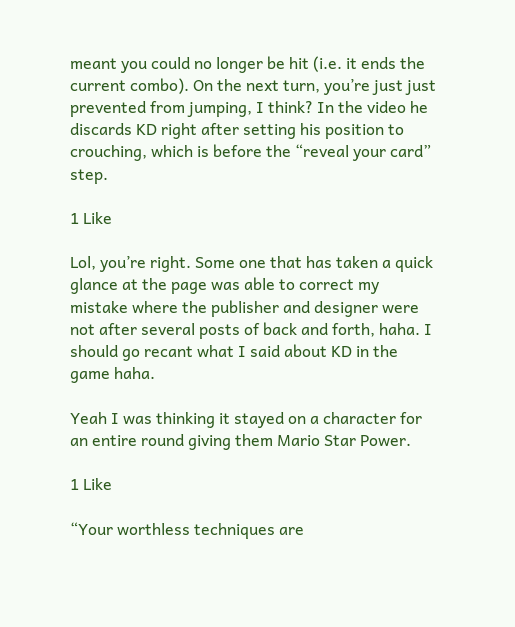meant you could no longer be hit (i.e. it ends the current combo). On the next turn, you’re just just prevented from jumping, I think? In the video he discards KD right after setting his position to crouching, which is before the “reveal your card” step.

1 Like

Lol, you’re right. Some one that has taken a quick glance at the page was able to correct my mistake where the publisher and designer were not after several posts of back and forth, haha. I should go recant what I said about KD in the game haha.

Yeah I was thinking it stayed on a character for an entire round giving them Mario Star Power.

1 Like

“Your worthless techniques are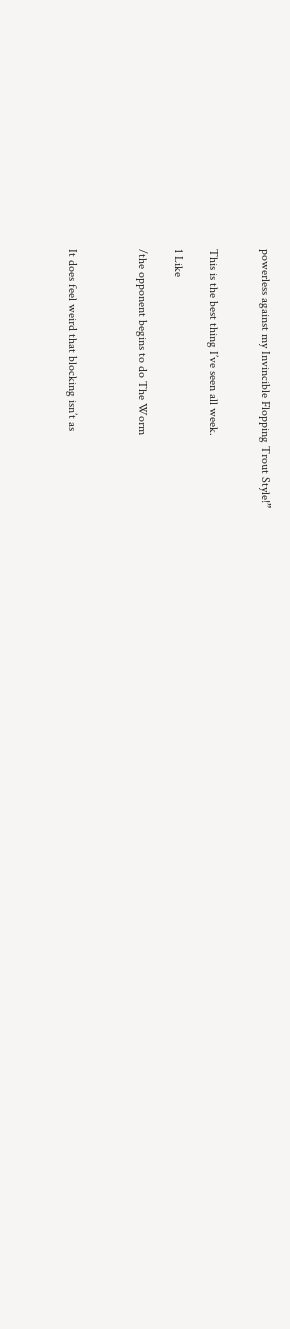powerless against my Invincible Flopping Trout Style!”


This is the best thing I’ve seen all week.

1 Like

/the opponent begins to do The Worm



It does feel weird that blocking isn’t as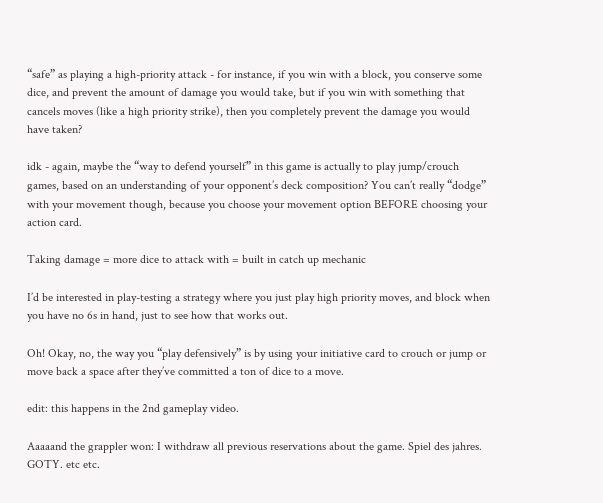“safe” as playing a high-priority attack - for instance, if you win with a block, you conserve some dice, and prevent the amount of damage you would take, but if you win with something that cancels moves (like a high priority strike), then you completely prevent the damage you would have taken?

idk - again, maybe the “way to defend yourself” in this game is actually to play jump/crouch games, based on an understanding of your opponent’s deck composition? You can’t really “dodge” with your movement though, because you choose your movement option BEFORE choosing your action card.

Taking damage = more dice to attack with = built in catch up mechanic

I’d be interested in play-testing a strategy where you just play high priority moves, and block when you have no 6s in hand, just to see how that works out.

Oh! Okay, no, the way you “play defensively” is by using your initiative card to crouch or jump or move back a space after they’ve committed a ton of dice to a move.

edit: this happens in the 2nd gameplay video.

Aaaaand the grappler won: I withdraw all previous reservations about the game. Spiel des jahres. GOTY. etc etc.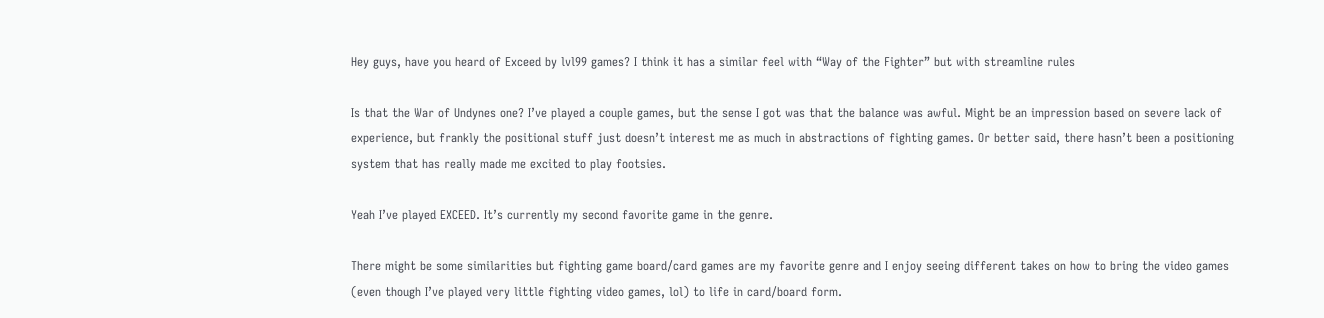Hey guys, have you heard of Exceed by lvl99 games? I think it has a similar feel with “Way of the Fighter” but with streamline rules

Is that the War of Undynes one? I’ve played a couple games, but the sense I got was that the balance was awful. Might be an impression based on severe lack of experience, but frankly the positional stuff just doesn’t interest me as much in abstractions of fighting games. Or better said, there hasn’t been a positioning system that has really made me excited to play footsies.

Yeah I’ve played EXCEED. It’s currently my second favorite game in the genre.

There might be some similarities but fighting game board/card games are my favorite genre and I enjoy seeing different takes on how to bring the video games (even though I’ve played very little fighting video games, lol) to life in card/board form.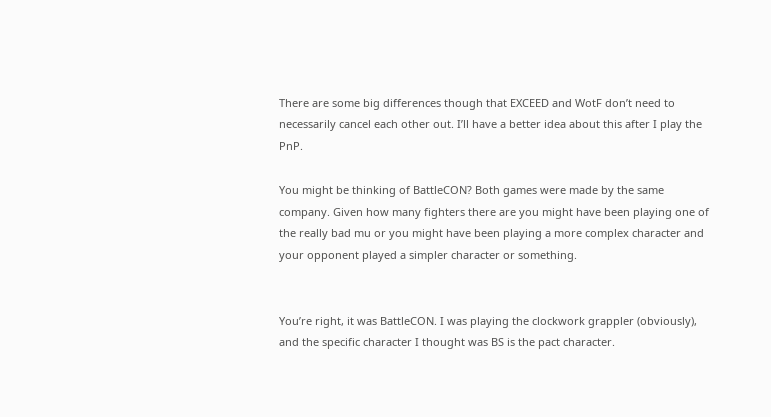There are some big differences though that EXCEED and WotF don’t need to necessarily cancel each other out. I’ll have a better idea about this after I play the PnP.

You might be thinking of BattleCON? Both games were made by the same company. Given how many fighters there are you might have been playing one of the really bad mu or you might have been playing a more complex character and your opponent played a simpler character or something.


You’re right, it was BattleCON. I was playing the clockwork grappler (obviously), and the specific character I thought was BS is the pact character.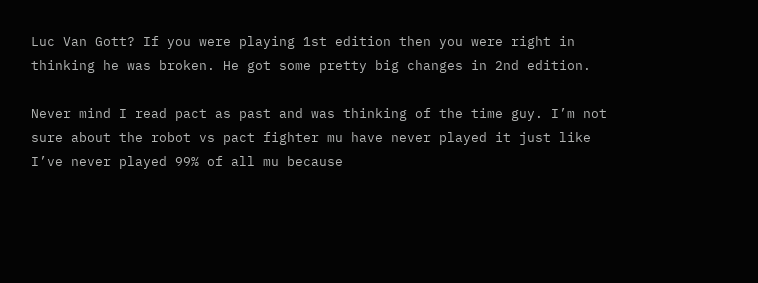Luc Van Gott? If you were playing 1st edition then you were right in thinking he was broken. He got some pretty big changes in 2nd edition.

Never mind I read pact as past and was thinking of the time guy. I’m not sure about the robot vs pact fighter mu have never played it just like I’ve never played 99% of all mu because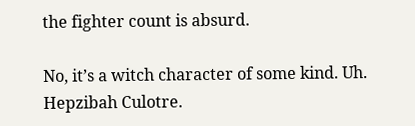the fighter count is absurd.

No, it’s a witch character of some kind. Uh. Hepzibah Culotre.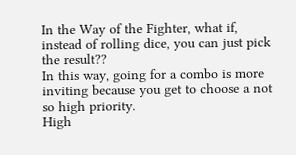In the Way of the Fighter, what if, instead of rolling dice, you can just pick the result??
In this way, going for a combo is more inviting because you get to choose a not so high priority.
High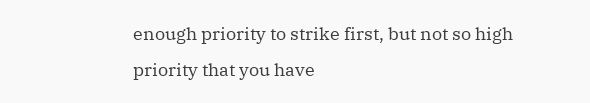enough priority to strike first, but not so high priority that you have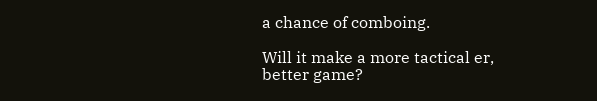a chance of comboing.

Will it make a more tactical er, better game?